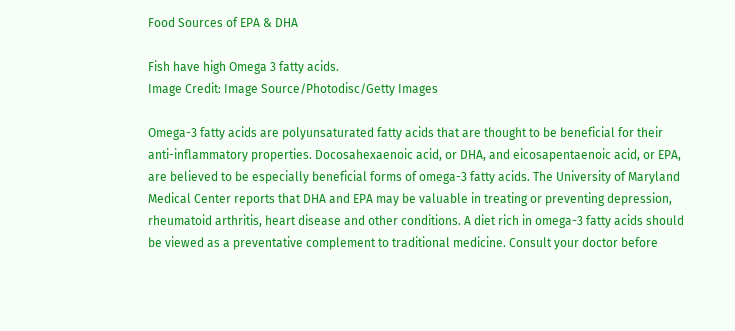Food Sources of EPA & DHA

Fish have high Omega 3 fatty acids.
Image Credit: Image Source/Photodisc/Getty Images

Omega-3 fatty acids are polyunsaturated fatty acids that are thought to be beneficial for their anti-inflammatory properties. Docosahexaenoic acid, or DHA, and eicosapentaenoic acid, or EPA, are believed to be especially beneficial forms of omega-3 fatty acids. The University of Maryland Medical Center reports that DHA and EPA may be valuable in treating or preventing depression, rheumatoid arthritis, heart disease and other conditions. A diet rich in omega-3 fatty acids should be viewed as a preventative complement to traditional medicine. Consult your doctor before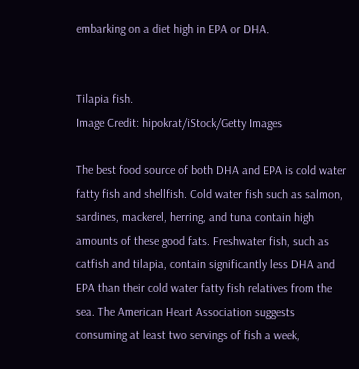embarking on a diet high in EPA or DHA.


Tilapia fish.
Image Credit: hipokrat/iStock/Getty Images

The best food source of both DHA and EPA is cold water fatty fish and shellfish. Cold water fish such as salmon, sardines, mackerel, herring, and tuna contain high amounts of these good fats. Freshwater fish, such as catfish and tilapia, contain significantly less DHA and EPA than their cold water fatty fish relatives from the sea. The American Heart Association suggests consuming at least two servings of fish a week,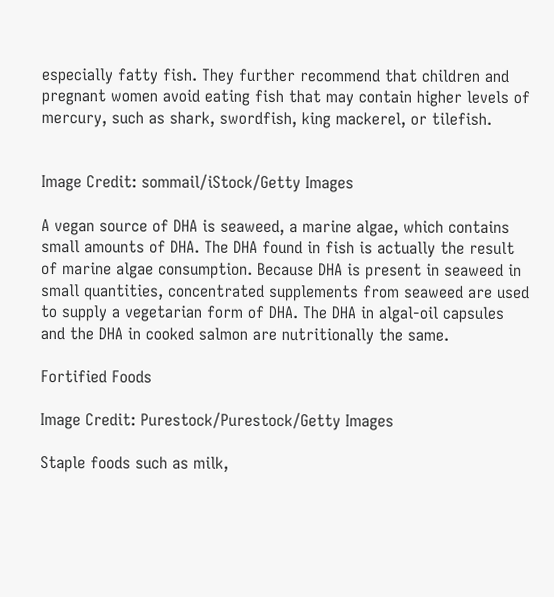especially fatty fish. They further recommend that children and pregnant women avoid eating fish that may contain higher levels of mercury, such as shark, swordfish, king mackerel, or tilefish.


Image Credit: sommail/iStock/Getty Images

A vegan source of DHA is seaweed, a marine algae, which contains small amounts of DHA. The DHA found in fish is actually the result of marine algae consumption. Because DHA is present in seaweed in small quantities, concentrated supplements from seaweed are used to supply a vegetarian form of DHA. The DHA in algal-oil capsules and the DHA in cooked salmon are nutritionally the same.

Fortified Foods

Image Credit: Purestock/Purestock/Getty Images

Staple foods such as milk,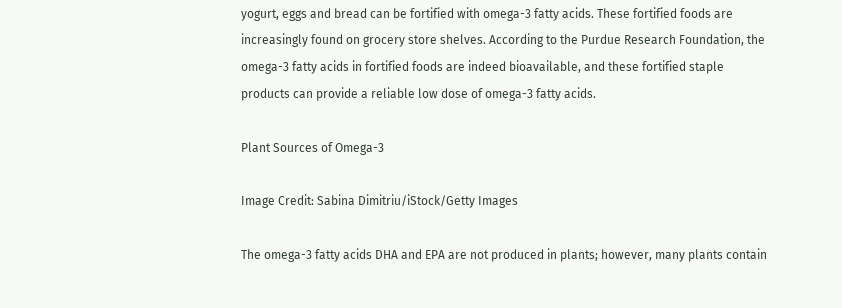yogurt, eggs and bread can be fortified with omega-3 fatty acids. These fortified foods are increasingly found on grocery store shelves. According to the Purdue Research Foundation, the omega-3 fatty acids in fortified foods are indeed bioavailable, and these fortified staple products can provide a reliable low dose of omega-3 fatty acids.

Plant Sources of Omega-3

Image Credit: Sabina Dimitriu/iStock/Getty Images

The omega-3 fatty acids DHA and EPA are not produced in plants; however, many plants contain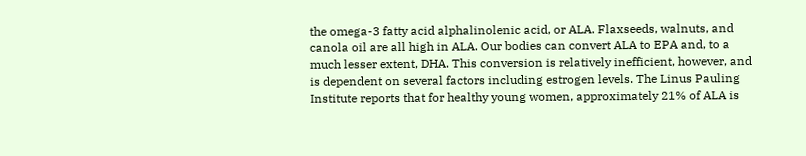the omega-3 fatty acid alphalinolenic acid, or ALA. Flaxseeds, walnuts, and canola oil are all high in ALA. Our bodies can convert ALA to EPA and, to a much lesser extent, DHA. This conversion is relatively inefficient, however, and is dependent on several factors including estrogen levels. The Linus Pauling Institute reports that for healthy young women, approximately 21% of ALA is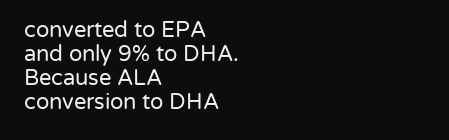converted to EPA and only 9% to DHA. Because ALA conversion to DHA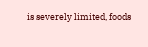is severely limited, foods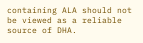containing ALA should not be viewed as a reliable source of DHA.